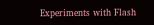Experiments with Flash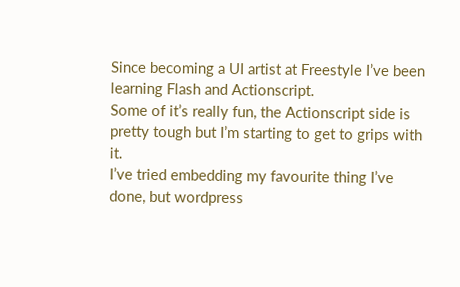Since becoming a UI artist at Freestyle I’ve been learning Flash and Actionscript.
Some of it’s really fun, the Actionscript side is pretty tough but I’m starting to get to grips with it.
I’ve tried embedding my favourite thing I’ve done, but wordpress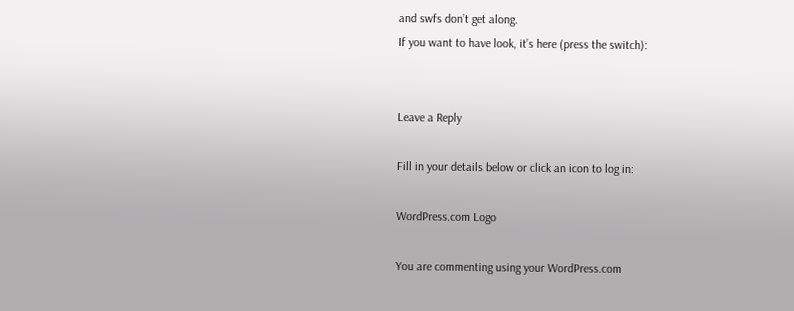and swfs don’t get along.
If you want to have look, it’s here (press the switch):


Leave a Reply

Fill in your details below or click an icon to log in:

WordPress.com Logo

You are commenting using your WordPress.com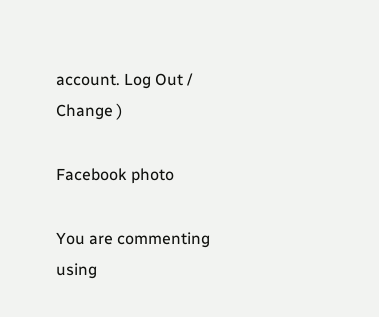account. Log Out /  Change )

Facebook photo

You are commenting using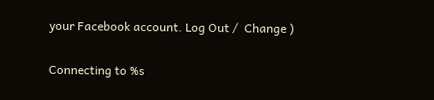your Facebook account. Log Out /  Change )

Connecting to %s